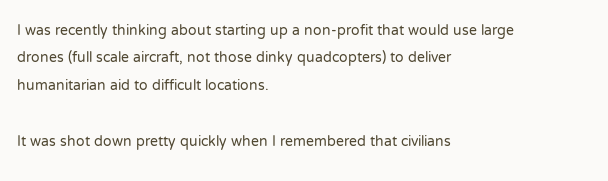I was recently thinking about starting up a non-profit that would use large drones (full scale aircraft, not those dinky quadcopters) to deliver humanitarian aid to difficult locations.

It was shot down pretty quickly when I remembered that civilians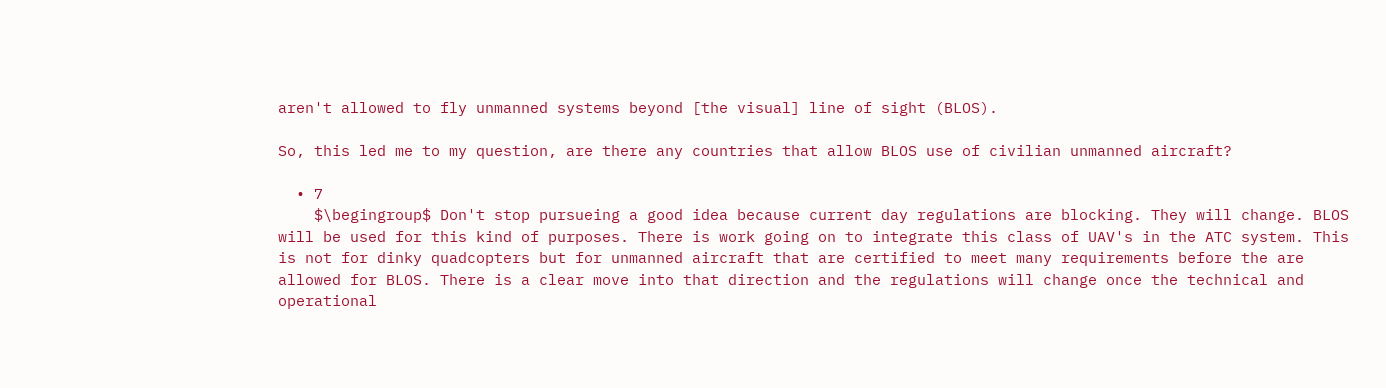aren't allowed to fly unmanned systems beyond [the visual] line of sight (BLOS).

So, this led me to my question, are there any countries that allow BLOS use of civilian unmanned aircraft?

  • 7
    $\begingroup$ Don't stop pursueing a good idea because current day regulations are blocking. They will change. BLOS will be used for this kind of purposes. There is work going on to integrate this class of UAV's in the ATC system. This is not for dinky quadcopters but for unmanned aircraft that are certified to meet many requirements before the are allowed for BLOS. There is a clear move into that direction and the regulations will change once the technical and operational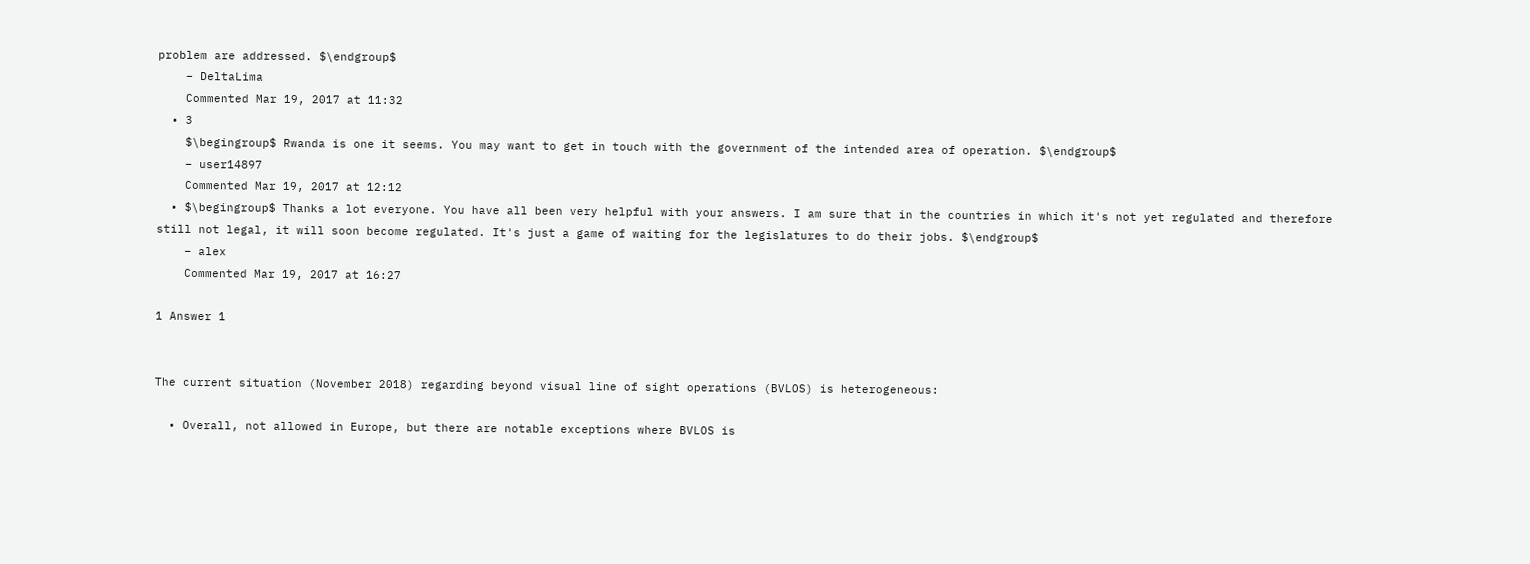problem are addressed. $\endgroup$
    – DeltaLima
    Commented Mar 19, 2017 at 11:32
  • 3
    $\begingroup$ Rwanda is one it seems. You may want to get in touch with the government of the intended area of operation. $\endgroup$
    – user14897
    Commented Mar 19, 2017 at 12:12
  • $\begingroup$ Thanks a lot everyone. You have all been very helpful with your answers. I am sure that in the countries in which it's not yet regulated and therefore still not legal, it will soon become regulated. It's just a game of waiting for the legislatures to do their jobs. $\endgroup$
    – alex
    Commented Mar 19, 2017 at 16:27

1 Answer 1


The current situation (November 2018) regarding beyond visual line of sight operations (BVLOS) is heterogeneous:

  • Overall, not allowed in Europe, but there are notable exceptions where BVLOS is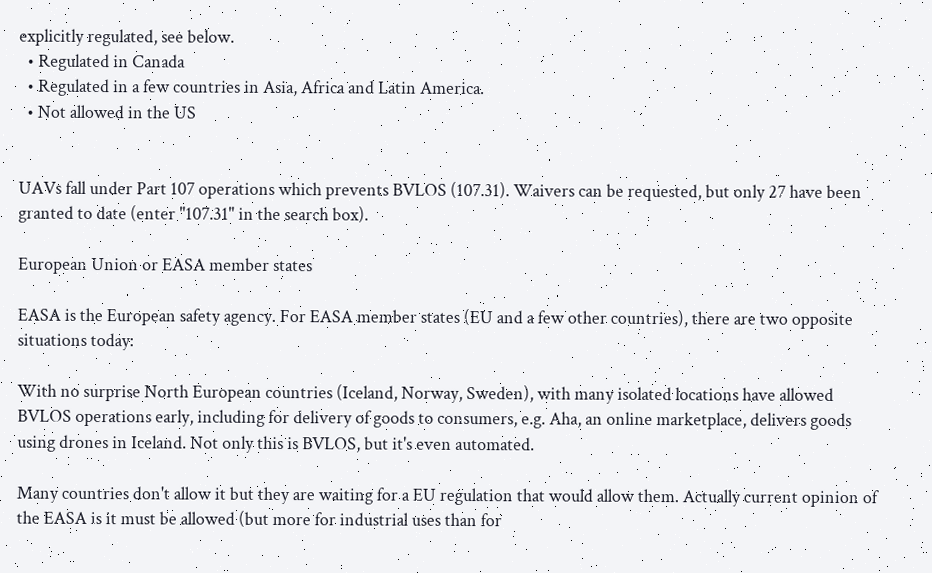explicitly regulated, see below.
  • Regulated in Canada
  • Regulated in a few countries in Asia, Africa and Latin America.
  • Not allowed in the US


UAVs fall under Part 107 operations which prevents BVLOS (107.31). Waivers can be requested, but only 27 have been granted to date (enter "107.31" in the search box).

European Union or EASA member states

EASA is the European safety agency. For EASA member states (EU and a few other countries), there are two opposite situations today:

With no surprise North European countries (Iceland, Norway, Sweden), with many isolated locations have allowed BVLOS operations early, including for delivery of goods to consumers, e.g. Aha, an online marketplace, delivers goods using drones in Iceland. Not only this is BVLOS, but it's even automated.

Many countries don't allow it but they are waiting for a EU regulation that would allow them. Actually current opinion of the EASA is it must be allowed (but more for industrial uses than for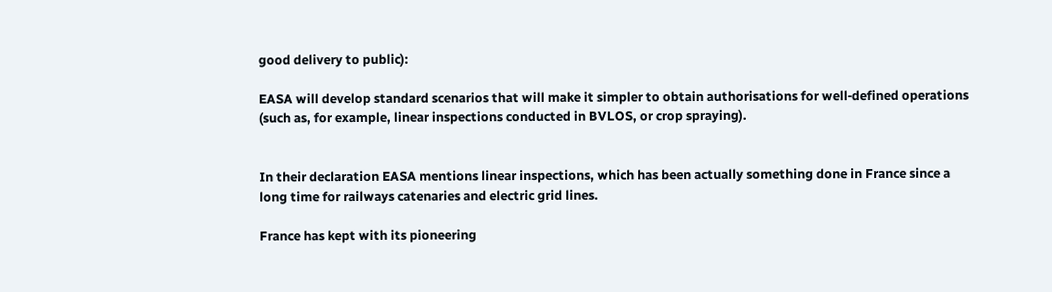good delivery to public):

EASA will develop standard scenarios that will make it simpler to obtain authorisations for well‑defined operations (such as, for example, linear inspections conducted in BVLOS, or crop spraying).


In their declaration EASA mentions linear inspections, which has been actually something done in France since a long time for railways catenaries and electric grid lines.

France has kept with its pioneering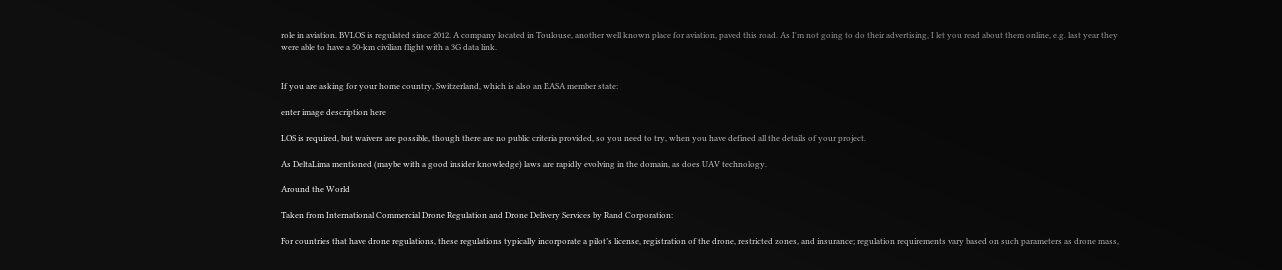role in aviation. BVLOS is regulated since 2012. A company located in Toulouse, another well known place for aviation, paved this road. As I'm not going to do their advertising, I let you read about them online, e.g. last year they were able to have a 50-km civilian flight with a 3G data link.


If you are asking for your home country, Switzerland, which is also an EASA member state:

enter image description here

LOS is required, but waivers are possible, though there are no public criteria provided, so you need to try, when you have defined all the details of your project.

As DeltaLima mentioned (maybe with a good insider knowledge) laws are rapidly evolving in the domain, as does UAV technology.

Around the World

Taken from International Commercial Drone Regulation and Drone Delivery Services by Rand Corporation:

For countries that have drone regulations, these regulations typically incorporate a pilot’s license, registration of the drone, restricted zones, and insurance; regulation requirements vary based on such parameters as drone mass,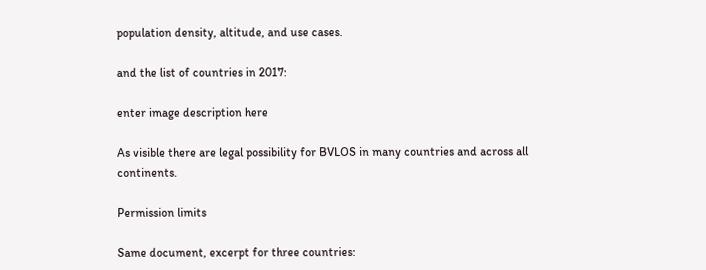population density, altitude, and use cases.

and the list of countries in 2017:

enter image description here

As visible there are legal possibility for BVLOS in many countries and across all continents.

Permission limits

Same document, excerpt for three countries: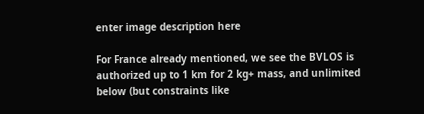enter image description here

For France already mentioned, we see the BVLOS is authorized up to 1 km for 2 kg+ mass, and unlimited below (but constraints like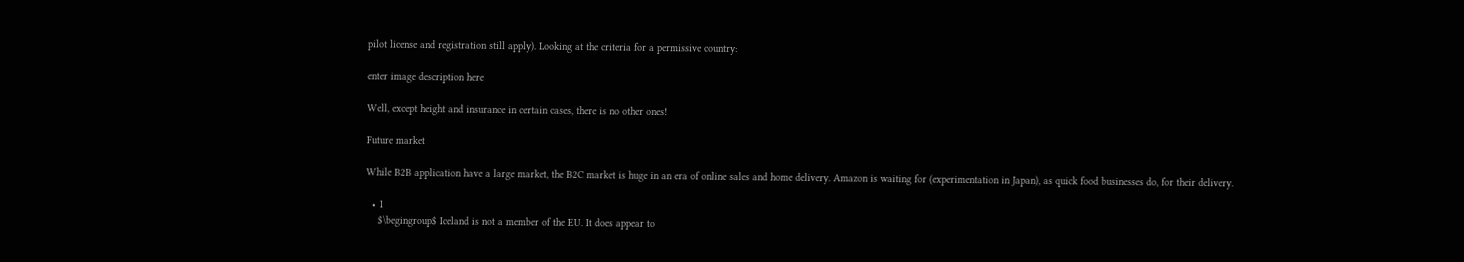pilot license and registration still apply). Looking at the criteria for a permissive country:

enter image description here

Well, except height and insurance in certain cases, there is no other ones!

Future market

While B2B application have a large market, the B2C market is huge in an era of online sales and home delivery. Amazon is waiting for (experimentation in Japan), as quick food businesses do, for their delivery.

  • 1
    $\begingroup$ Iceland is not a member of the EU. It does appear to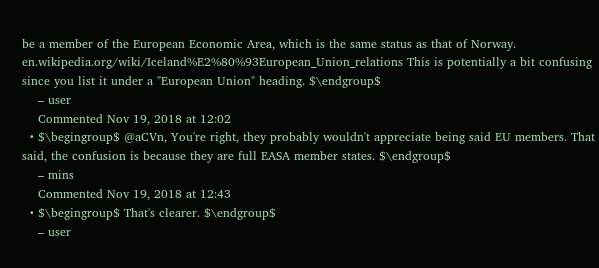be a member of the European Economic Area, which is the same status as that of Norway. en.wikipedia.org/wiki/Iceland%E2%80%93European_Union_relations This is potentially a bit confusing since you list it under a "European Union" heading. $\endgroup$
    – user
    Commented Nov 19, 2018 at 12:02
  • $\begingroup$ @aCVn, You're right, they probably wouldn't appreciate being said EU members. That said, the confusion is because they are full EASA member states. $\endgroup$
    – mins
    Commented Nov 19, 2018 at 12:43
  • $\begingroup$ That's clearer. $\endgroup$
    – user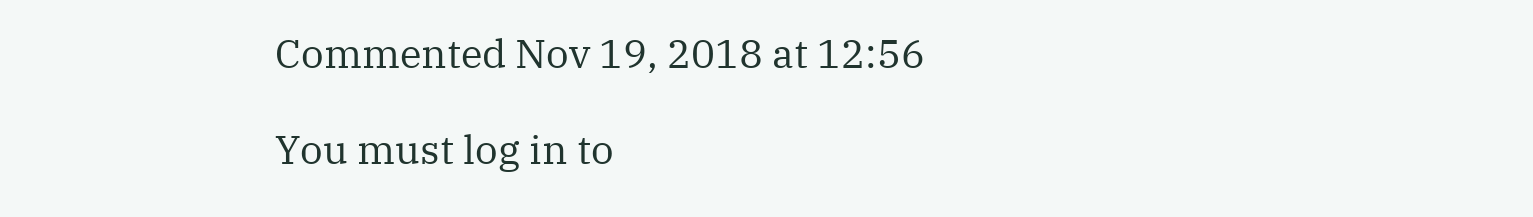Commented Nov 19, 2018 at 12:56

You must log in to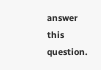answer this question.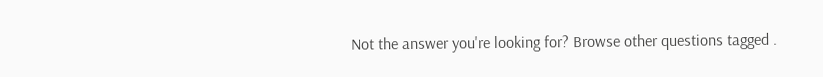Not the answer you're looking for? Browse other questions tagged .